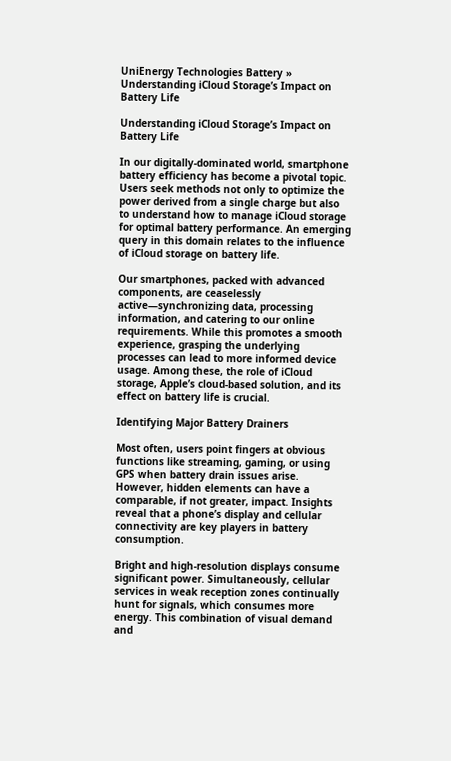UniEnergy Technologies Battery » Understanding iCloud Storage’s Impact on Battery Life

Understanding iCloud Storage’s Impact on Battery Life

In our digitally-dominated world, smartphone battery efficiency has become a pivotal topic. Users seek methods not only to optimize the power derived from a single charge but also to understand how to manage iCloud storage for optimal battery performance. An emerging query in this domain relates to the influence of iCloud storage on battery life.

Our smartphones, packed with advanced components, are ceaselessly active—synchronizing data, processing information, and catering to our online requirements. While this promotes a smooth experience, grasping the underlying processes can lead to more informed device usage. Among these, the role of iCloud storage, Apple’s cloud-based solution, and its effect on battery life is crucial.

Identifying Major Battery Drainers

Most often, users point fingers at obvious functions like streaming, gaming, or using GPS when battery drain issues arise. However, hidden elements can have a comparable, if not greater, impact. Insights reveal that a phone’s display and cellular connectivity are key players in battery consumption.

Bright and high-resolution displays consume significant power. Simultaneously, cellular services in weak reception zones continually hunt for signals, which consumes more energy. This combination of visual demand and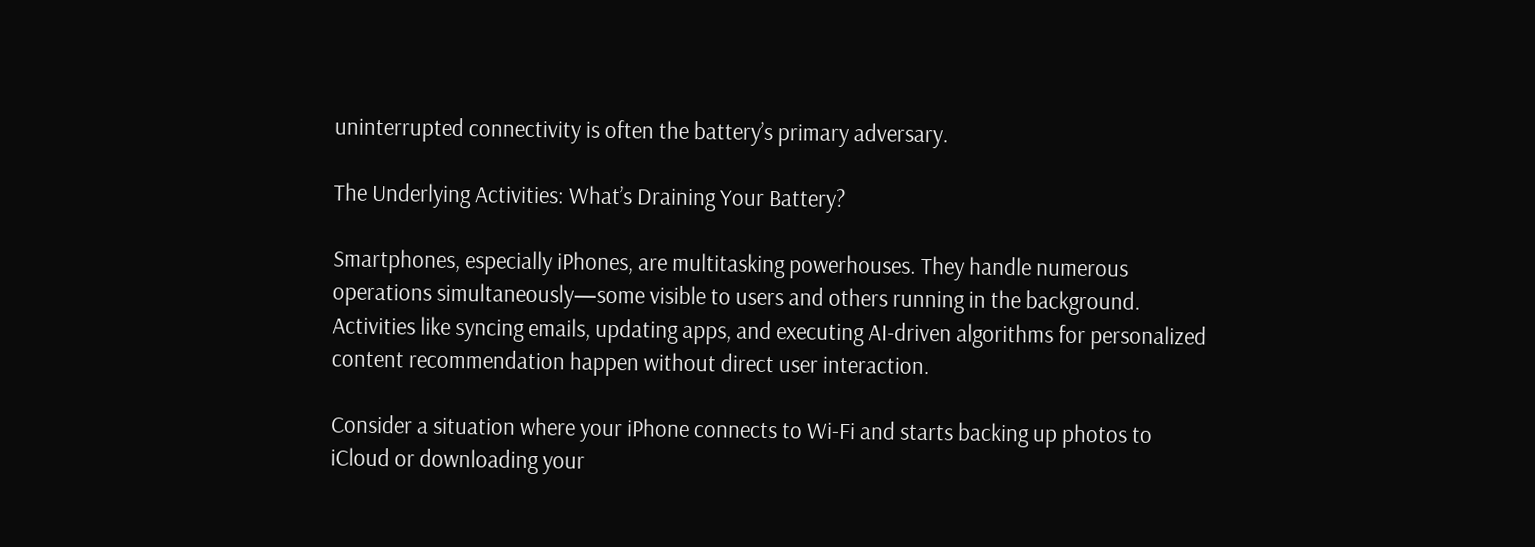uninterrupted connectivity is often the battery’s primary adversary.

The Underlying Activities: What’s Draining Your Battery?

Smartphones, especially iPhones, are multitasking powerhouses. They handle numerous operations simultaneously—some visible to users and others running in the background. Activities like syncing emails, updating apps, and executing AI-driven algorithms for personalized content recommendation happen without direct user interaction.

Consider a situation where your iPhone connects to Wi-Fi and starts backing up photos to iCloud or downloading your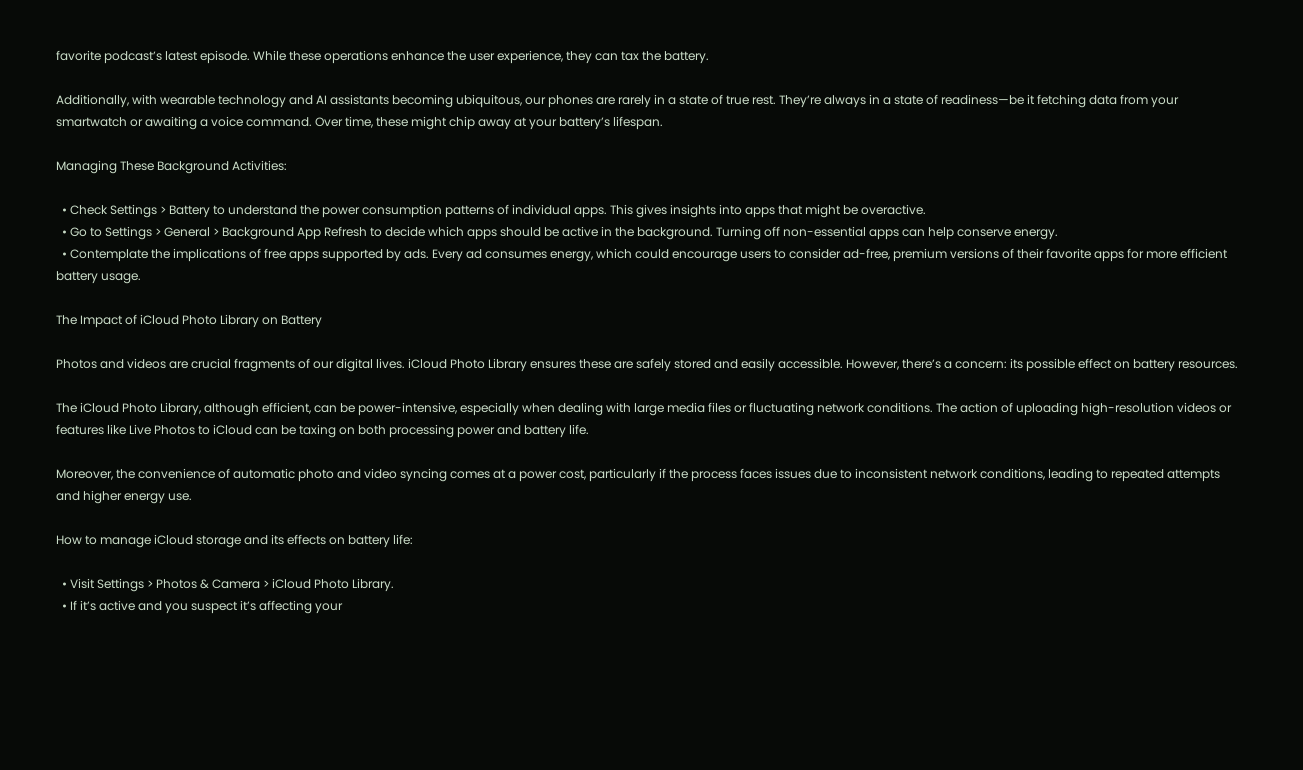favorite podcast’s latest episode. While these operations enhance the user experience, they can tax the battery.

Additionally, with wearable technology and AI assistants becoming ubiquitous, our phones are rarely in a state of true rest. They’re always in a state of readiness—be it fetching data from your smartwatch or awaiting a voice command. Over time, these might chip away at your battery’s lifespan.

Managing These Background Activities:

  • Check Settings > Battery to understand the power consumption patterns of individual apps. This gives insights into apps that might be overactive.
  • Go to Settings > General > Background App Refresh to decide which apps should be active in the background. Turning off non-essential apps can help conserve energy.
  • Contemplate the implications of free apps supported by ads. Every ad consumes energy, which could encourage users to consider ad-free, premium versions of their favorite apps for more efficient battery usage.

The Impact of iCloud Photo Library on Battery

Photos and videos are crucial fragments of our digital lives. iCloud Photo Library ensures these are safely stored and easily accessible. However, there’s a concern: its possible effect on battery resources.

The iCloud Photo Library, although efficient, can be power-intensive, especially when dealing with large media files or fluctuating network conditions. The action of uploading high-resolution videos or features like Live Photos to iCloud can be taxing on both processing power and battery life.

Moreover, the convenience of automatic photo and video syncing comes at a power cost, particularly if the process faces issues due to inconsistent network conditions, leading to repeated attempts and higher energy use.

How to manage iCloud storage and its effects on battery life:

  • Visit Settings > Photos & Camera > iCloud Photo Library.
  • If it’s active and you suspect it’s affecting your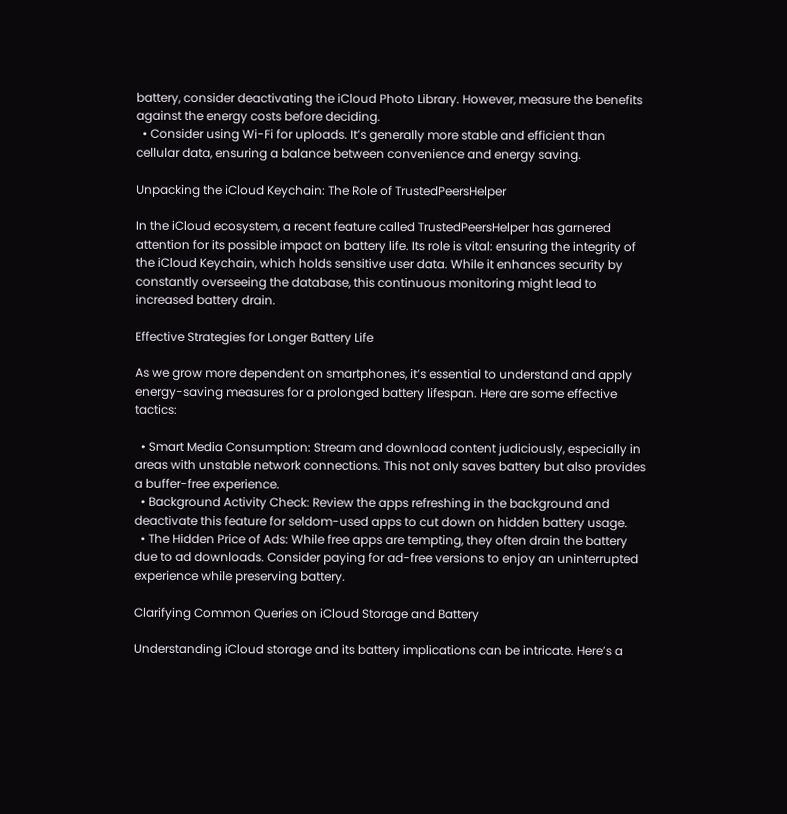battery, consider deactivating the iCloud Photo Library. However, measure the benefits against the energy costs before deciding.
  • Consider using Wi-Fi for uploads. It’s generally more stable and efficient than cellular data, ensuring a balance between convenience and energy saving.

Unpacking the iCloud Keychain: The Role of TrustedPeersHelper

In the iCloud ecosystem, a recent feature called TrustedPeersHelper has garnered attention for its possible impact on battery life. Its role is vital: ensuring the integrity of the iCloud Keychain, which holds sensitive user data. While it enhances security by constantly overseeing the database, this continuous monitoring might lead to increased battery drain.

Effective Strategies for Longer Battery Life

As we grow more dependent on smartphones, it’s essential to understand and apply energy-saving measures for a prolonged battery lifespan. Here are some effective tactics:

  • Smart Media Consumption: Stream and download content judiciously, especially in areas with unstable network connections. This not only saves battery but also provides a buffer-free experience.
  • Background Activity Check: Review the apps refreshing in the background and deactivate this feature for seldom-used apps to cut down on hidden battery usage.
  • The Hidden Price of Ads: While free apps are tempting, they often drain the battery due to ad downloads. Consider paying for ad-free versions to enjoy an uninterrupted experience while preserving battery.

Clarifying Common Queries on iCloud Storage and Battery

Understanding iCloud storage and its battery implications can be intricate. Here’s a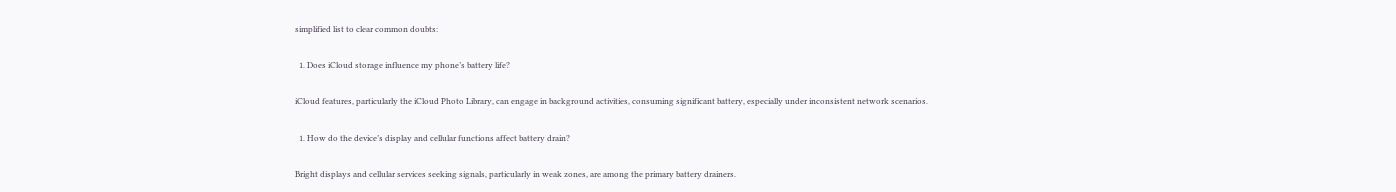simplified list to clear common doubts:

  1. Does iCloud storage influence my phone’s battery life?

iCloud features, particularly the iCloud Photo Library, can engage in background activities, consuming significant battery, especially under inconsistent network scenarios.

  1. How do the device’s display and cellular functions affect battery drain?

Bright displays and cellular services seeking signals, particularly in weak zones, are among the primary battery drainers.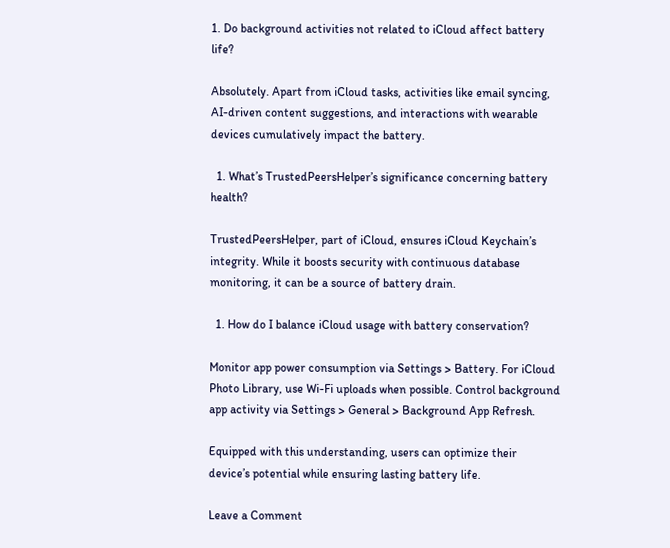1. Do background activities not related to iCloud affect battery life?

Absolutely. Apart from iCloud tasks, activities like email syncing, AI-driven content suggestions, and interactions with wearable devices cumulatively impact the battery.

  1. What’s TrustedPeersHelper’s significance concerning battery health?

TrustedPeersHelper, part of iCloud, ensures iCloud Keychain’s integrity. While it boosts security with continuous database monitoring, it can be a source of battery drain.

  1. How do I balance iCloud usage with battery conservation?

Monitor app power consumption via Settings > Battery. For iCloud Photo Library, use Wi-Fi uploads when possible. Control background app activity via Settings > General > Background App Refresh.

Equipped with this understanding, users can optimize their device’s potential while ensuring lasting battery life.

Leave a Comment